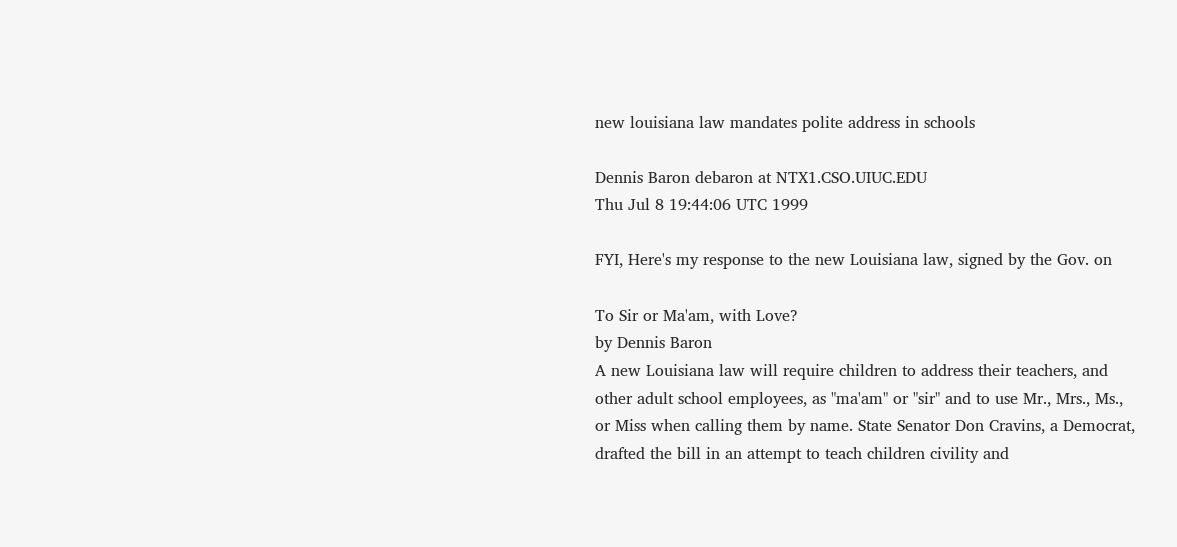new louisiana law mandates polite address in schools

Dennis Baron debaron at NTX1.CSO.UIUC.EDU
Thu Jul 8 19:44:06 UTC 1999

FYI, Here's my response to the new Louisiana law, signed by the Gov. on

To Sir or Ma'am, with Love?
by Dennis Baron
A new Louisiana law will require children to address their teachers, and
other adult school employees, as "ma'am" or "sir" and to use Mr., Mrs., Ms.,
or Miss when calling them by name. State Senator Don Cravins, a Democrat,
drafted the bill in an attempt to teach children civility and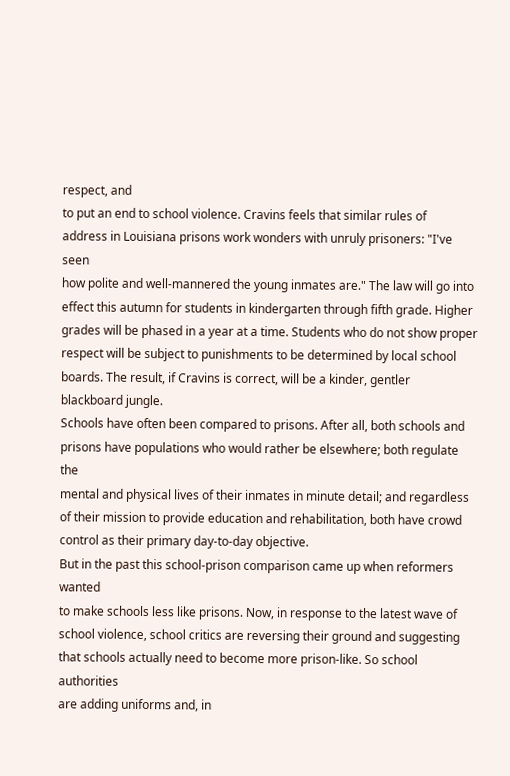respect, and
to put an end to school violence. Cravins feels that similar rules of
address in Louisiana prisons work wonders with unruly prisoners: "I've seen
how polite and well-mannered the young inmates are." The law will go into
effect this autumn for students in kindergarten through fifth grade. Higher
grades will be phased in a year at a time. Students who do not show proper
respect will be subject to punishments to be determined by local school
boards. The result, if Cravins is correct, will be a kinder, gentler
blackboard jungle.
Schools have often been compared to prisons. After all, both schools and
prisons have populations who would rather be elsewhere; both regulate the
mental and physical lives of their inmates in minute detail; and regardless
of their mission to provide education and rehabilitation, both have crowd
control as their primary day-to-day objective.
But in the past this school-prison comparison came up when reformers wanted
to make schools less like prisons. Now, in response to the latest wave of
school violence, school critics are reversing their ground and suggesting
that schools actually need to become more prison-like. So school authorities
are adding uniforms and, in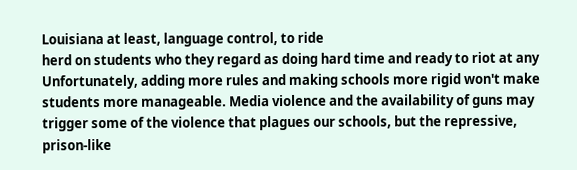Louisiana at least, language control, to ride
herd on students who they regard as doing hard time and ready to riot at any
Unfortunately, adding more rules and making schools more rigid won't make
students more manageable. Media violence and the availability of guns may
trigger some of the violence that plagues our schools, but the repressive,
prison-like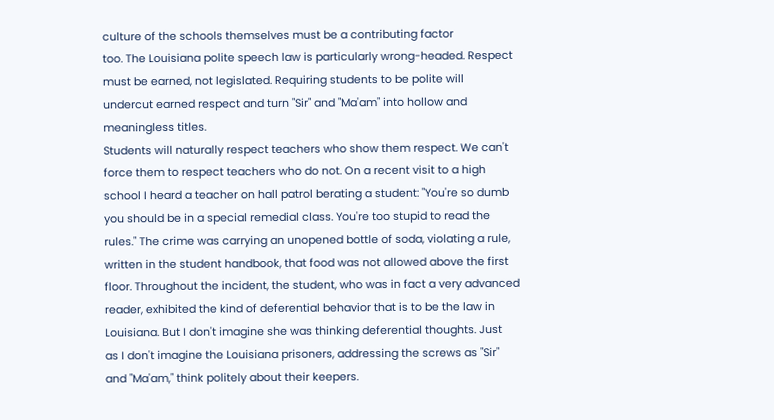culture of the schools themselves must be a contributing factor
too. The Louisiana polite speech law is particularly wrong-headed. Respect
must be earned, not legislated. Requiring students to be polite will
undercut earned respect and turn "Sir" and "Ma'am" into hollow and
meaningless titles.
Students will naturally respect teachers who show them respect. We can't
force them to respect teachers who do not. On a recent visit to a high
school I heard a teacher on hall patrol berating a student: "You're so dumb
you should be in a special remedial class. You're too stupid to read the
rules." The crime was carrying an unopened bottle of soda, violating a rule,
written in the student handbook, that food was not allowed above the first
floor. Throughout the incident, the student, who was in fact a very advanced
reader, exhibited the kind of deferential behavior that is to be the law in
Louisiana. But I don't imagine she was thinking deferential thoughts. Just
as I don't imagine the Louisiana prisoners, addressing the screws as "Sir"
and "Ma'am," think politely about their keepers.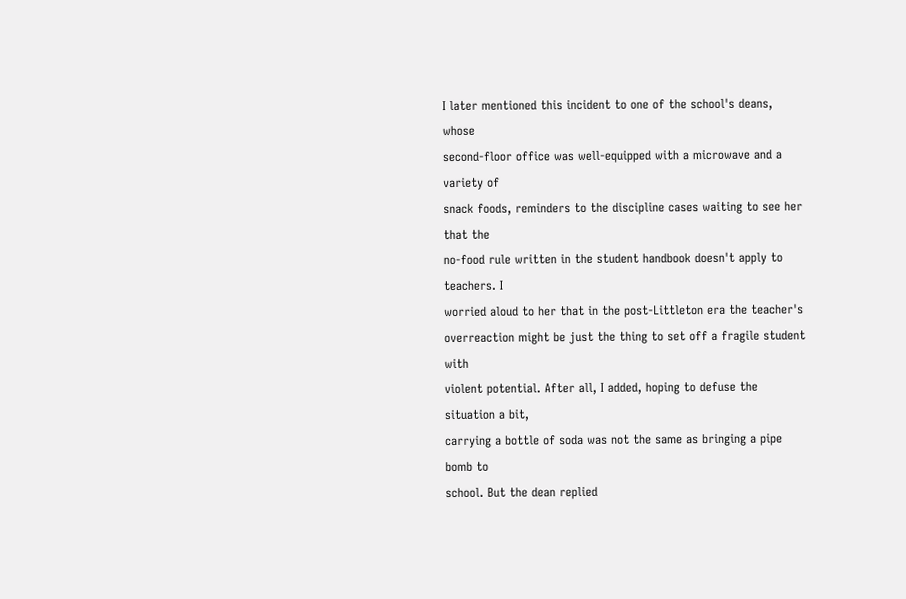I later mentioned this incident to one of the school's deans, whose
second-floor office was well-equipped with a microwave and a variety of
snack foods, reminders to the discipline cases waiting to see her that the
no-food rule written in the student handbook doesn't apply to teachers. I
worried aloud to her that in the post-Littleton era the teacher's
overreaction might be just the thing to set off a fragile student with
violent potential. After all, I added, hoping to defuse the situation a bit,
carrying a bottle of soda was not the same as bringing a pipe bomb to
school. But the dean replied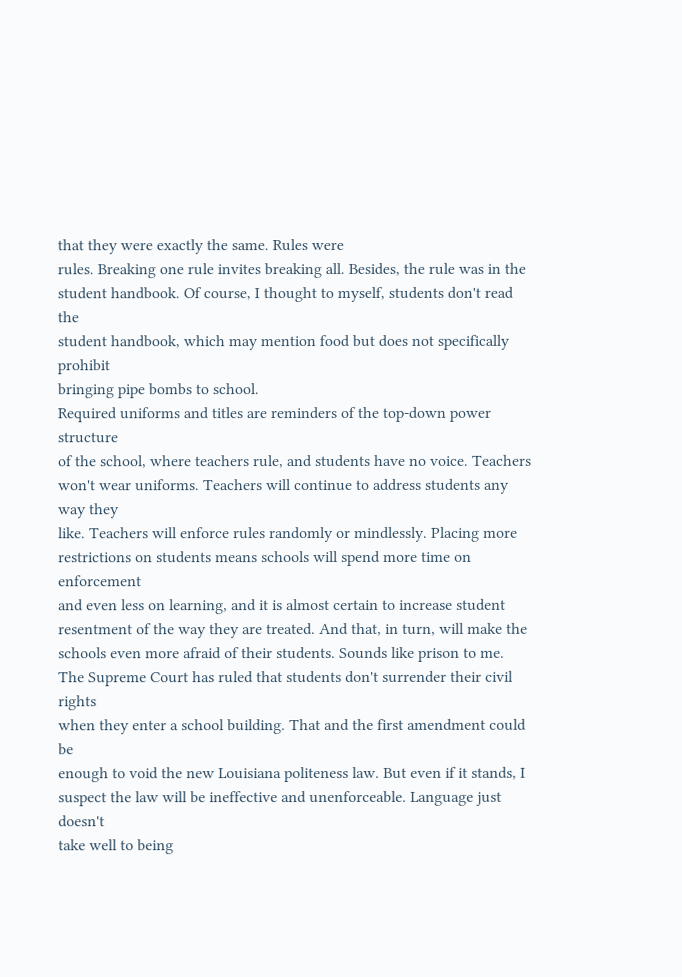that they were exactly the same. Rules were
rules. Breaking one rule invites breaking all. Besides, the rule was in the
student handbook. Of course, I thought to myself, students don't read the
student handbook, which may mention food but does not specifically prohibit
bringing pipe bombs to school.
Required uniforms and titles are reminders of the top-down power structure
of the school, where teachers rule, and students have no voice. Teachers
won't wear uniforms. Teachers will continue to address students any way they
like. Teachers will enforce rules randomly or mindlessly. Placing more
restrictions on students means schools will spend more time on enforcement
and even less on learning, and it is almost certain to increase student
resentment of the way they are treated. And that, in turn, will make the
schools even more afraid of their students. Sounds like prison to me.
The Supreme Court has ruled that students don't surrender their civil rights
when they enter a school building. That and the first amendment could be
enough to void the new Louisiana politeness law. But even if it stands, I
suspect the law will be ineffective and unenforceable. Language just doesn't
take well to being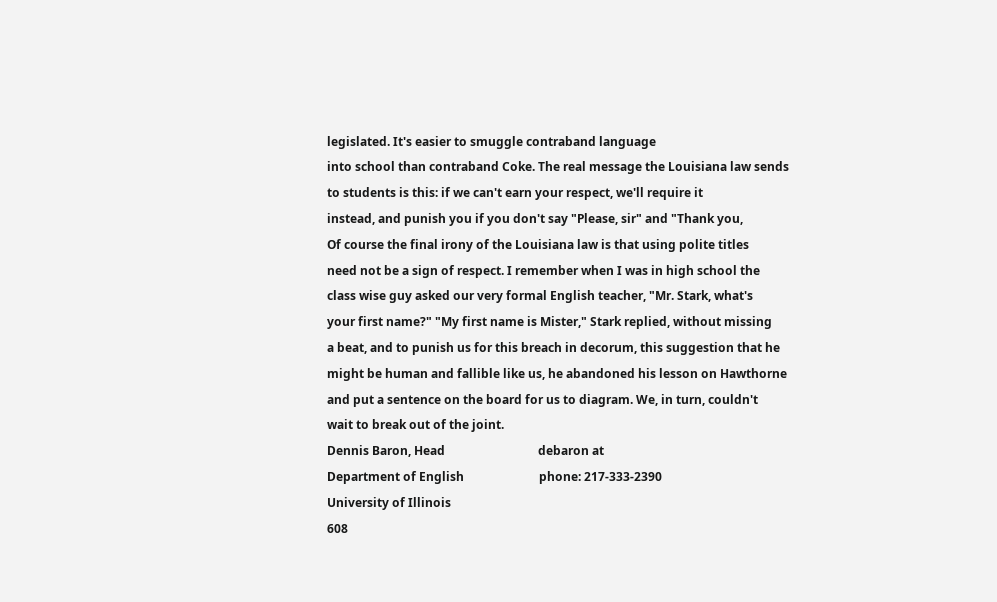legislated. It's easier to smuggle contraband language
into school than contraband Coke. The real message the Louisiana law sends
to students is this: if we can't earn your respect, we'll require it
instead, and punish you if you don't say "Please, sir" and "Thank you,
Of course the final irony of the Louisiana law is that using polite titles
need not be a sign of respect. I remember when I was in high school the
class wise guy asked our very formal English teacher, "Mr. Stark, what's
your first name?" "My first name is Mister," Stark replied, without missing
a beat, and to punish us for this breach in decorum, this suggestion that he
might be human and fallible like us, he abandoned his lesson on Hawthorne
and put a sentence on the board for us to diagram. We, in turn, couldn't
wait to break out of the joint.
Dennis Baron, Head                               debaron at
Department of English                         phone: 217-333-2390
University of Illinois
608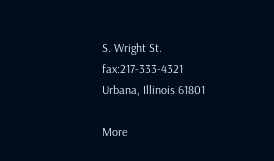S. Wright St.                                      fax:217-333-4321
Urbana, Illinois 61801

More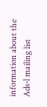information about the Ads-l mailing list